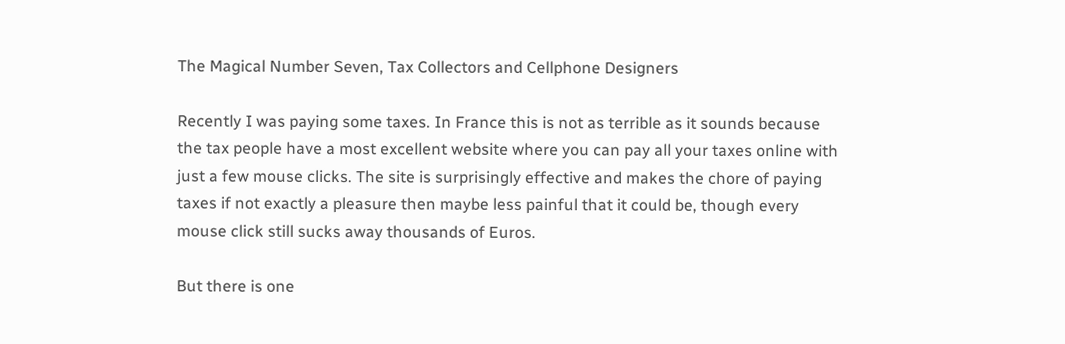The Magical Number Seven, Tax Collectors and Cellphone Designers

Recently I was paying some taxes. In France this is not as terrible as it sounds because the tax people have a most excellent website where you can pay all your taxes online with just a few mouse clicks. The site is surprisingly effective and makes the chore of paying taxes if not exactly a pleasure then maybe less painful that it could be, though every mouse click still sucks away thousands of Euros.

But there is one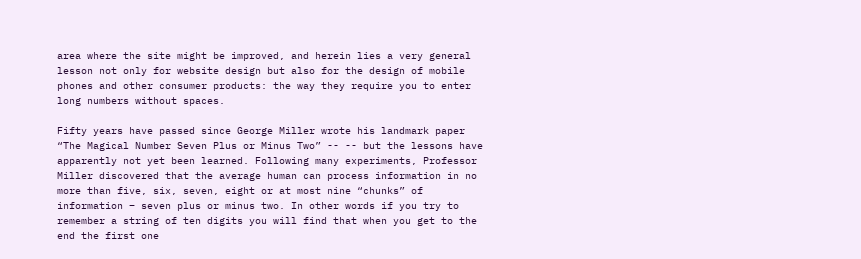area where the site might be improved, and herein lies a very general lesson not only for website design but also for the design of mobile phones and other consumer products: the way they require you to enter long numbers without spaces.

Fifty years have passed since George Miller wrote his landmark paper “The Magical Number Seven Plus or Minus Two” -- -- but the lessons have apparently not yet been learned. Following many experiments, Professor Miller discovered that the average human can process information in no more than five, six, seven, eight or at most nine “chunks” of information – seven plus or minus two. In other words if you try to remember a string of ten digits you will find that when you get to the end the first one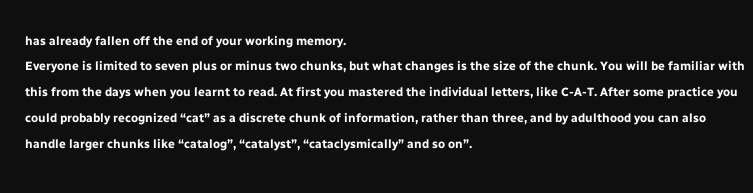has already fallen off the end of your working memory.
Everyone is limited to seven plus or minus two chunks, but what changes is the size of the chunk. You will be familiar with this from the days when you learnt to read. At first you mastered the individual letters, like C-A-T. After some practice you could probably recognized “cat” as a discrete chunk of information, rather than three, and by adulthood you can also handle larger chunks like “catalog”, “catalyst”, “cataclysmically” and so on”.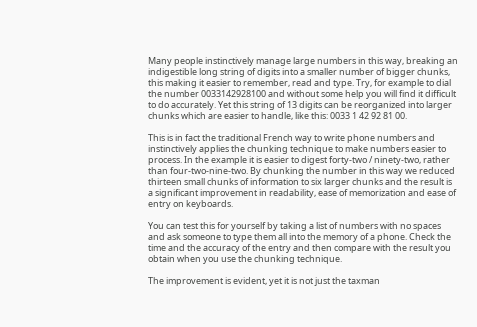Many people instinctively manage large numbers in this way, breaking an indigestible long string of digits into a smaller number of bigger chunks, this making it easier to remember, read and type. Try, for example to dial the number 0033142928100 and without some help you will find it difficult to do accurately. Yet this string of 13 digits can be reorganized into larger chunks which are easier to handle, like this: 0033 1 42 92 81 00.

This is in fact the traditional French way to write phone numbers and instinctively applies the chunking technique to make numbers easier to process. In the example it is easier to digest forty-two / ninety-two, rather than four-two-nine-two. By chunking the number in this way we reduced thirteen small chunks of information to six larger chunks and the result is a significant improvement in readability, ease of memorization and ease of entry on keyboards.

You can test this for yourself by taking a list of numbers with no spaces and ask someone to type them all into the memory of a phone. Check the time and the accuracy of the entry and then compare with the result you obtain when you use the chunking technique.

The improvement is evident, yet it is not just the taxman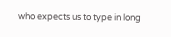who expects us to type in long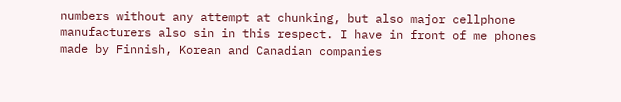numbers without any attempt at chunking, but also major cellphone manufacturers also sin in this respect. I have in front of me phones made by Finnish, Korean and Canadian companies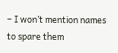– I won’t mention names to spare them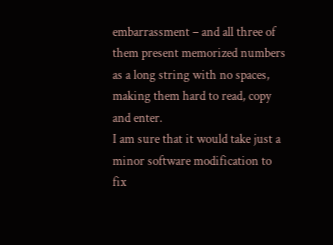embarrassment – and all three of them present memorized numbers as a long string with no spaces, making them hard to read, copy and enter.
I am sure that it would take just a minor software modification to fix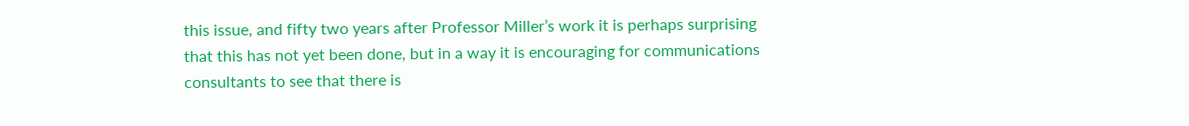this issue, and fifty two years after Professor Miller’s work it is perhaps surprising that this has not yet been done, but in a way it is encouraging for communications consultants to see that there is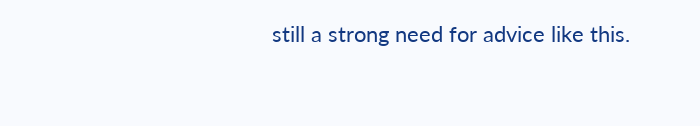still a strong need for advice like this.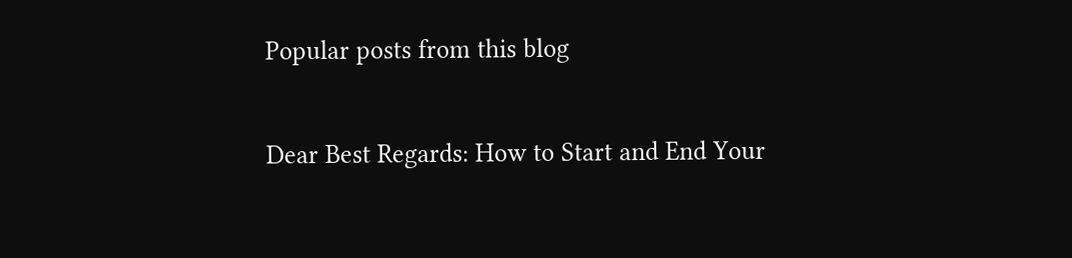Popular posts from this blog

Dear Best Regards: How to Start and End Your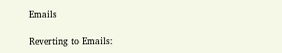Emails

Reverting to Emails: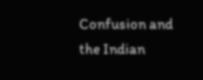Confusion and the Indian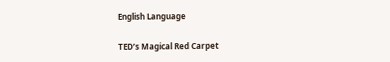English Language

TED’s Magical Red Carpet